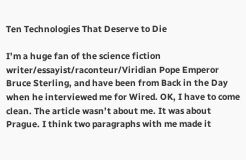Ten Technologies That Deserve to Die

I’m a huge fan of the science fiction writer/essayist/raconteur/Viridian Pope Emperor Bruce Sterling, and have been from Back in the Day when he interviewed me for Wired. OK, I have to come clean. The article wasn’t about me. It was about Prague. I think two paragraphs with me made it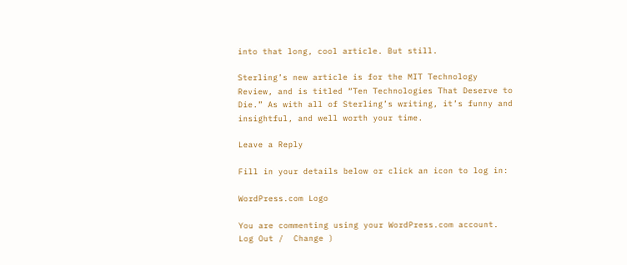into that long, cool article. But still.

Sterling’s new article is for the MIT Technology Review, and is titled “Ten Technologies That Deserve to Die.” As with all of Sterling’s writing, it’s funny and insightful, and well worth your time.

Leave a Reply

Fill in your details below or click an icon to log in:

WordPress.com Logo

You are commenting using your WordPress.com account. Log Out /  Change )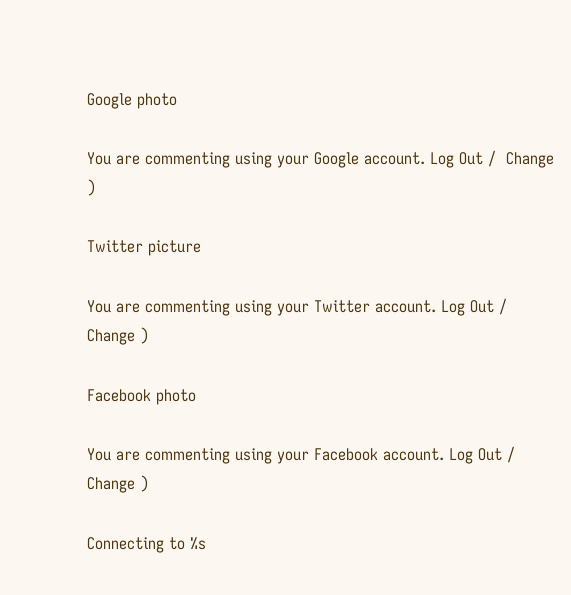Google photo

You are commenting using your Google account. Log Out /  Change )

Twitter picture

You are commenting using your Twitter account. Log Out /  Change )

Facebook photo

You are commenting using your Facebook account. Log Out /  Change )

Connecting to %s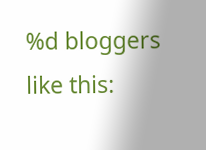%d bloggers like this: